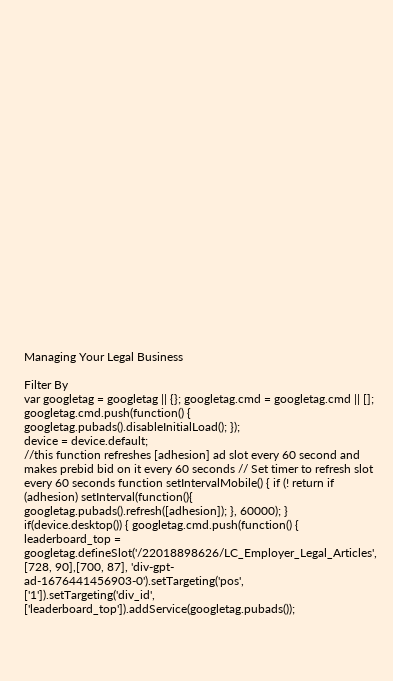Managing Your Legal Business

Filter By
var googletag = googletag || {}; googletag.cmd = googletag.cmd || []; googletag.cmd.push(function() { googletag.pubads().disableInitialLoad(); });
device = device.default;
//this function refreshes [adhesion] ad slot every 60 second and makes prebid bid on it every 60 seconds // Set timer to refresh slot every 60 seconds function setIntervalMobile() { if (! return if (adhesion) setInterval(function(){ googletag.pubads().refresh([adhesion]); }, 60000); } if(device.desktop()) { googletag.cmd.push(function() { leaderboard_top = googletag.defineSlot('/22018898626/LC_Employer_Legal_Articles', [728, 90],[700, 87], 'div-gpt-ad-1676441456903-0').setTargeting('pos', ['1']).setTargeting('div_id', ['leaderboard_top']).addService(googletag.pubads());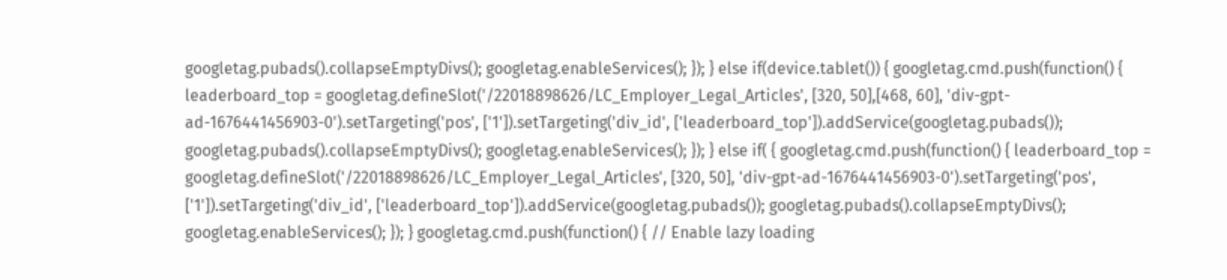googletag.pubads().collapseEmptyDivs(); googletag.enableServices(); }); } else if(device.tablet()) { googletag.cmd.push(function() { leaderboard_top = googletag.defineSlot('/22018898626/LC_Employer_Legal_Articles', [320, 50],[468, 60], 'div-gpt-ad-1676441456903-0').setTargeting('pos', ['1']).setTargeting('div_id', ['leaderboard_top']).addService(googletag.pubads()); googletag.pubads().collapseEmptyDivs(); googletag.enableServices(); }); } else if( { googletag.cmd.push(function() { leaderboard_top = googletag.defineSlot('/22018898626/LC_Employer_Legal_Articles', [320, 50], 'div-gpt-ad-1676441456903-0').setTargeting('pos', ['1']).setTargeting('div_id', ['leaderboard_top']).addService(googletag.pubads()); googletag.pubads().collapseEmptyDivs(); googletag.enableServices(); }); } googletag.cmd.push(function() { // Enable lazy loading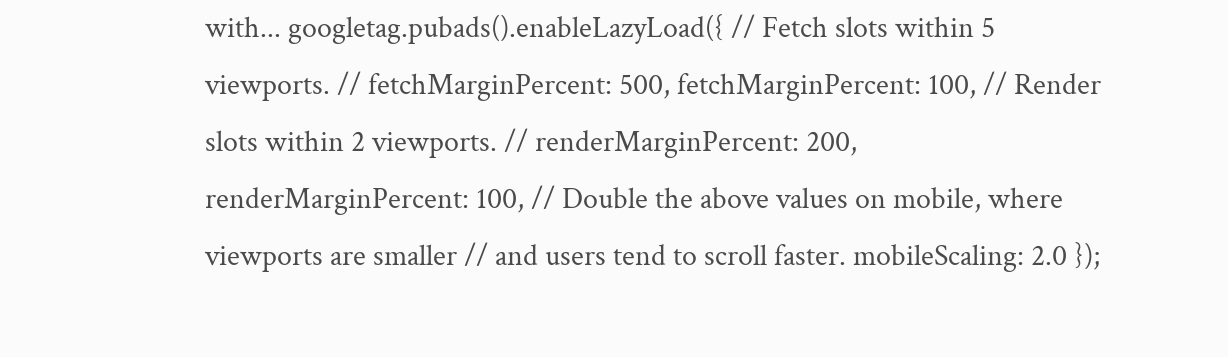with... googletag.pubads().enableLazyLoad({ // Fetch slots within 5 viewports. // fetchMarginPercent: 500, fetchMarginPercent: 100, // Render slots within 2 viewports. // renderMarginPercent: 200, renderMarginPercent: 100, // Double the above values on mobile, where viewports are smaller // and users tend to scroll faster. mobileScaling: 2.0 });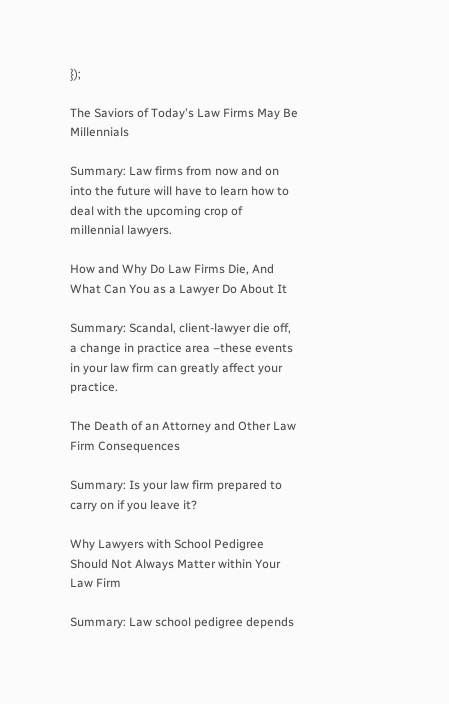});

The Saviors of Today's Law Firms May Be Millennials

Summary: Law firms from now and on into the future will have to learn how to deal with the upcoming crop of millennial lawyers.

How and Why Do Law Firms Die, And What Can You as a Lawyer Do About It

Summary: Scandal, client-lawyer die off, a change in practice area –these events in your law firm can greatly affect your practice.

The Death of an Attorney and Other Law Firm Consequences

Summary: Is your law firm prepared to carry on if you leave it?

Why Lawyers with School Pedigree Should Not Always Matter within Your Law Firm

Summary: Law school pedigree depends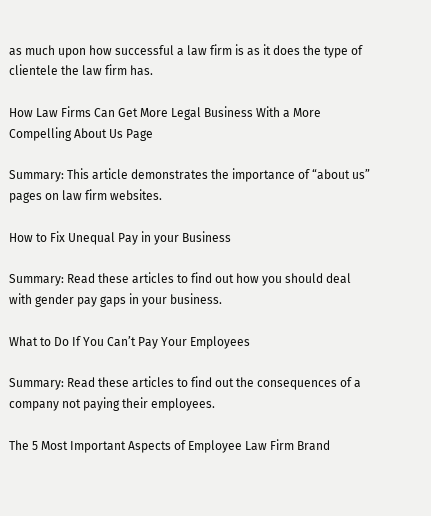as much upon how successful a law firm is as it does the type of clientele the law firm has.

How Law Firms Can Get More Legal Business With a More Compelling About Us Page

Summary: This article demonstrates the importance of “about us” pages on law firm websites.

How to Fix Unequal Pay in your Business

Summary: Read these articles to find out how you should deal with gender pay gaps in your business.

What to Do If You Can’t Pay Your Employees

Summary: Read these articles to find out the consequences of a company not paying their employees.

The 5 Most Important Aspects of Employee Law Firm Brand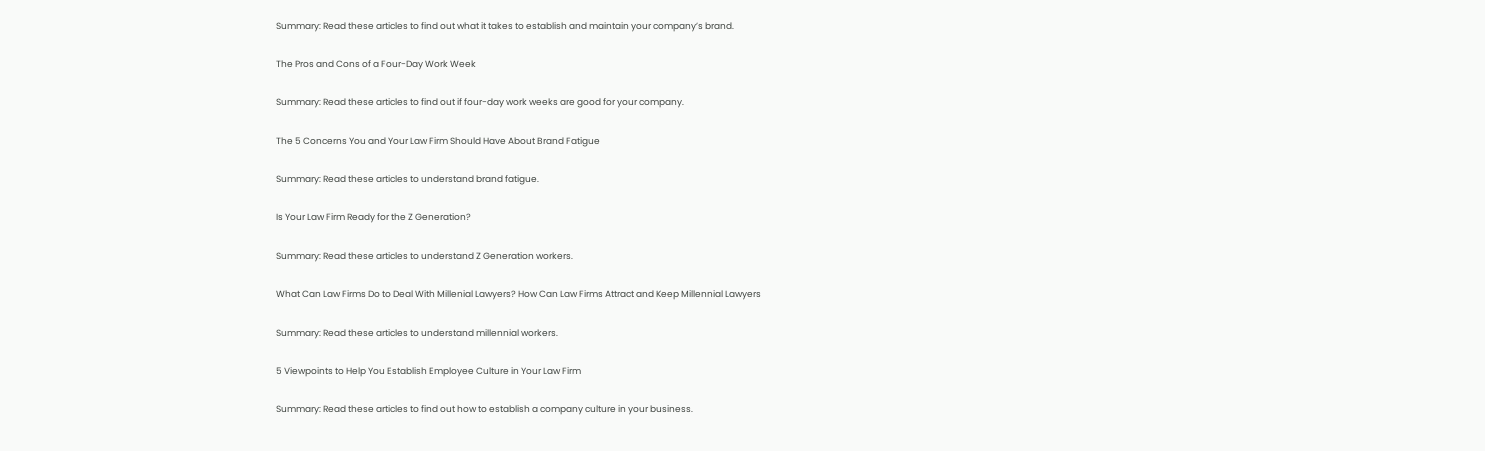Summary: Read these articles to find out what it takes to establish and maintain your company’s brand.

The Pros and Cons of a Four-Day Work Week

Summary: Read these articles to find out if four-day work weeks are good for your company.

The 5 Concerns You and Your Law Firm Should Have About Brand Fatigue

Summary: Read these articles to understand brand fatigue.

Is Your Law Firm Ready for the Z Generation?

Summary: Read these articles to understand Z Generation workers.

What Can Law Firms Do to Deal With Millenial Lawyers? How Can Law Firms Attract and Keep Millennial Lawyers

Summary: Read these articles to understand millennial workers.

5 Viewpoints to Help You Establish Employee Culture in Your Law Firm

Summary: Read these articles to find out how to establish a company culture in your business.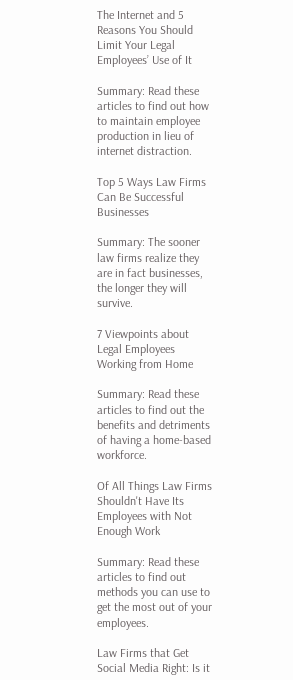The Internet and 5 Reasons You Should Limit Your Legal Employees’ Use of It

Summary: Read these articles to find out how to maintain employee production in lieu of internet distraction.

Top 5 Ways Law Firms Can Be Successful Businesses

Summary: The sooner law firms realize they are in fact businesses, the longer they will survive.

7 Viewpoints about Legal Employees Working from Home

Summary: Read these articles to find out the benefits and detriments of having a home-based workforce.

Of All Things Law Firms Shouldn't Have Its Employees with Not Enough Work

Summary: Read these articles to find out methods you can use to get the most out of your employees.

Law Firms that Get Social Media Right: Is it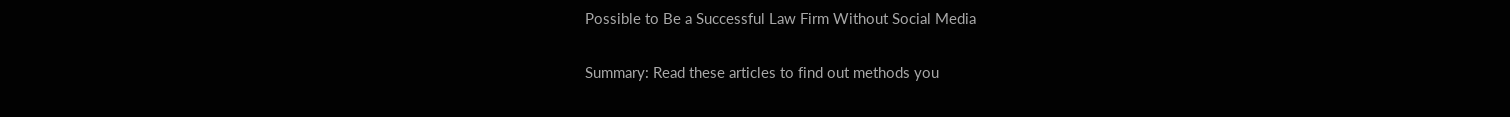Possible to Be a Successful Law Firm Without Social Media

Summary: Read these articles to find out methods you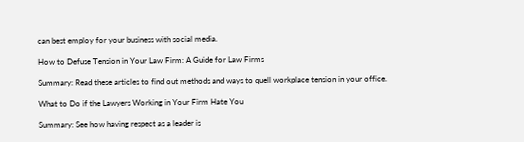can best employ for your business with social media.

How to Defuse Tension in Your Law Firm: A Guide for Law Firms

Summary: Read these articles to find out methods and ways to quell workplace tension in your office.

What to Do if the Lawyers Working in Your Firm Hate You

Summary: See how having respect as a leader is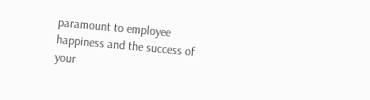paramount to employee happiness and the success of your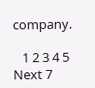company.

   1 2 3 4 5 Next 7